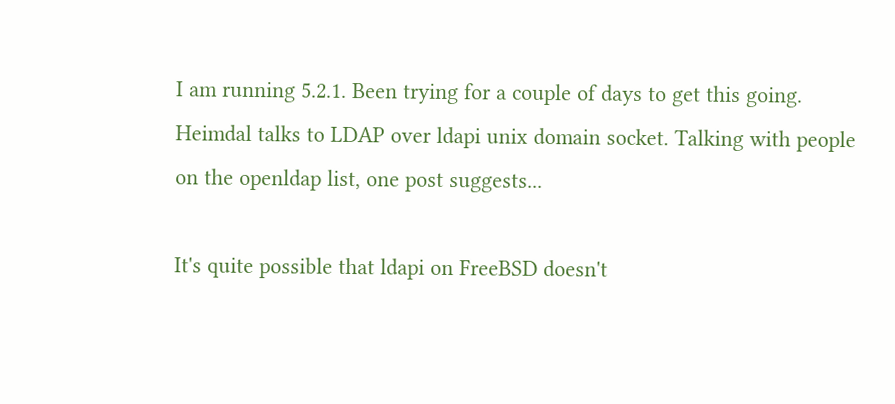I am running 5.2.1. Been trying for a couple of days to get this going.
Heimdal talks to LDAP over ldapi unix domain socket. Talking with people
on the openldap list, one post suggests...

It's quite possible that ldapi on FreeBSD doesn't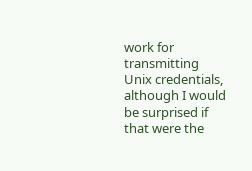work for transmitting
Unix credentials, although I would be surprised if that were the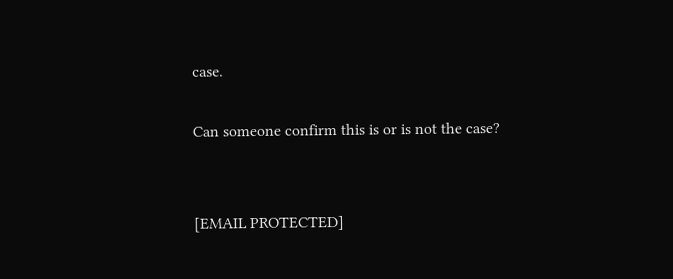case.

Can someone confirm this is or is not the case?


[EMAIL PROTECTED]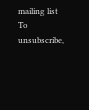mailing list
To unsubscribe,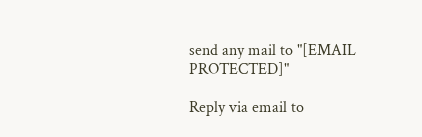send any mail to "[EMAIL PROTECTED]"

Reply via email to